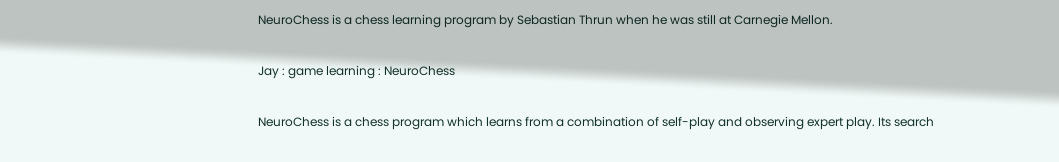NeuroChess is a chess learning program by Sebastian Thrun when he was still at Carnegie Mellon.

Jay : game learning : NeuroChess

NeuroChess is a chess program which learns from a combination of self-play and observing expert play. Its search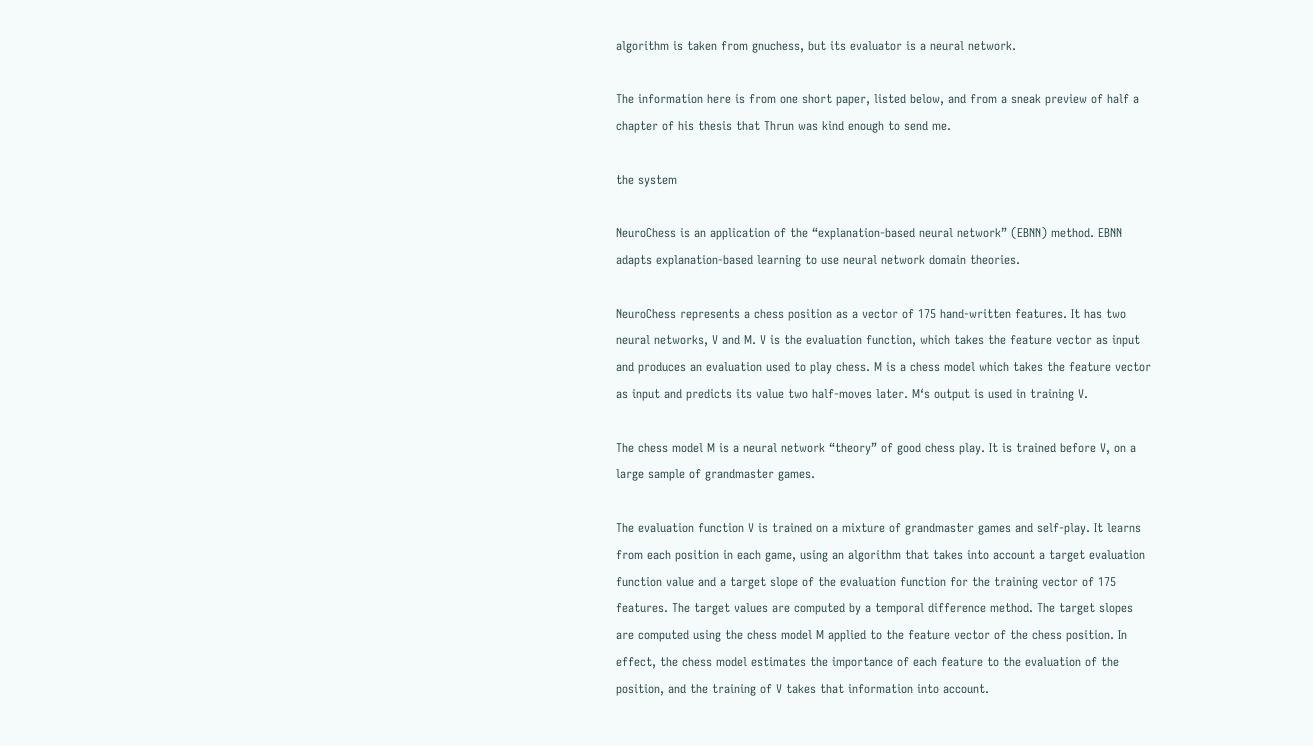algorithm is taken from gnuchess, but its evaluator is a neural network.

The information here is from one short paper, listed below, and from a sneak preview of half a chapter of his thesis that Thrun was kind enough to send me.

the system

NeuroChess is an application of the “explanation-based neural network” (EBNN) method. EBNN adapts explanation-based learning to use neural network domain theories.

NeuroChess represents a chess position as a vector of 175 hand-written features. It has two neural networks, V and M. V is the evaluation function, which takes the feature vector as input and produces an evaluation used to play chess. M is a chess model which takes the feature vector as input and predicts its value two half-moves later. M‘s output is used in training V.

The chess model M is a neural network “theory” of good chess play. It is trained before V, on a large sample of grandmaster games.

The evaluation function V is trained on a mixture of grandmaster games and self-play. It learns from each position in each game, using an algorithm that takes into account a target evaluation function value and a target slope of the evaluation function for the training vector of 175 features. The target values are computed by a temporal difference method. The target slopes are computed using the chess model M applied to the feature vector of the chess position. In effect, the chess model estimates the importance of each feature to the evaluation of the position, and the training of V takes that information into account.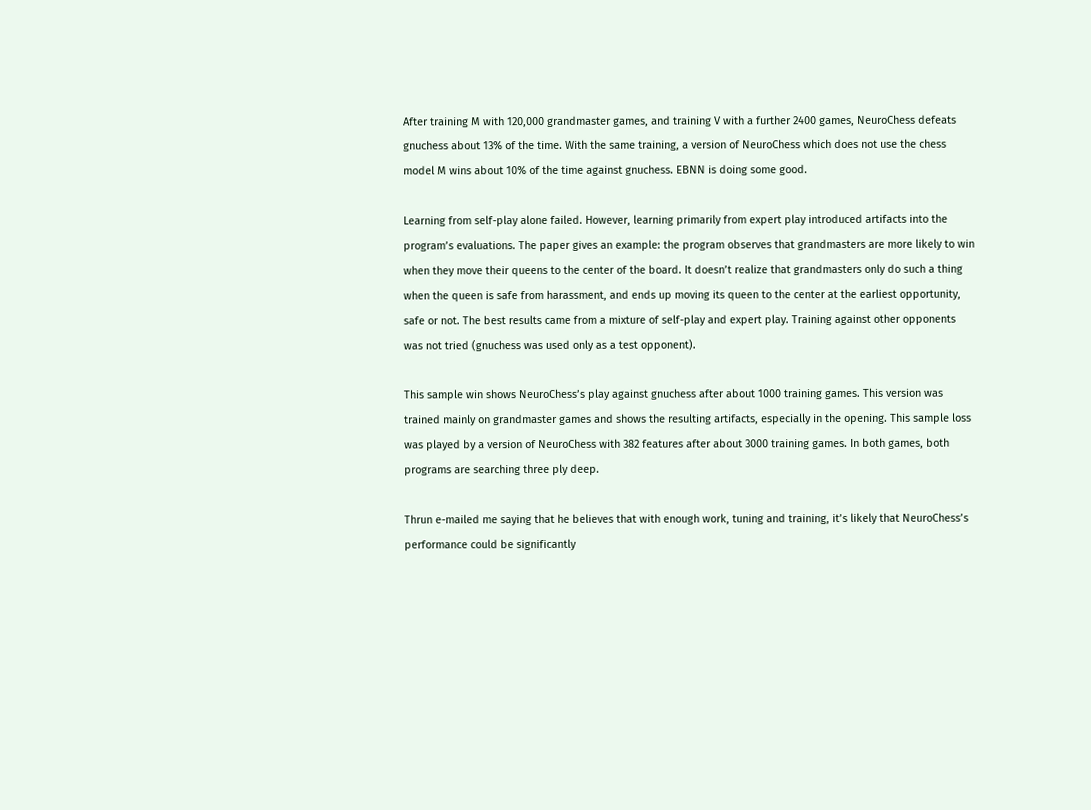After training M with 120,000 grandmaster games, and training V with a further 2400 games, NeuroChess defeats gnuchess about 13% of the time. With the same training, a version of NeuroChess which does not use the chess model M wins about 10% of the time against gnuchess. EBNN is doing some good.

Learning from self-play alone failed. However, learning primarily from expert play introduced artifacts into the program’s evaluations. The paper gives an example: the program observes that grandmasters are more likely to win when they move their queens to the center of the board. It doesn’t realize that grandmasters only do such a thing when the queen is safe from harassment, and ends up moving its queen to the center at the earliest opportunity, safe or not. The best results came from a mixture of self-play and expert play. Training against other opponents was not tried (gnuchess was used only as a test opponent).

This sample win shows NeuroChess’s play against gnuchess after about 1000 training games. This version was trained mainly on grandmaster games and shows the resulting artifacts, especially in the opening. This sample loss was played by a version of NeuroChess with 382 features after about 3000 training games. In both games, both programs are searching three ply deep.

Thrun e-mailed me saying that he believes that with enough work, tuning and training, it’s likely that NeuroChess’s performance could be significantly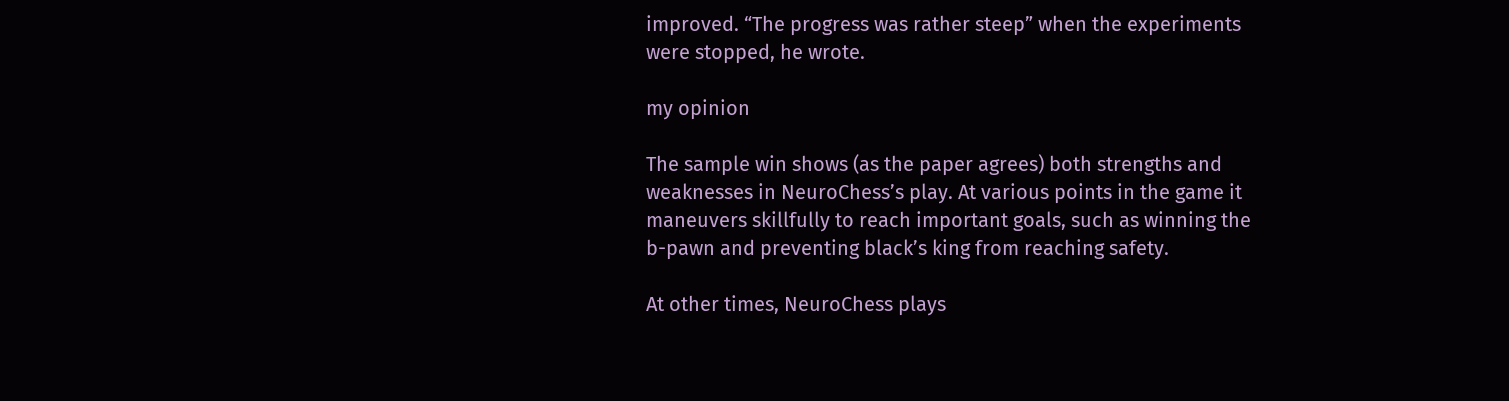improved. “The progress was rather steep” when the experiments were stopped, he wrote.

my opinion

The sample win shows (as the paper agrees) both strengths and weaknesses in NeuroChess’s play. At various points in the game it maneuvers skillfully to reach important goals, such as winning the b-pawn and preventing black’s king from reaching safety.

At other times, NeuroChess plays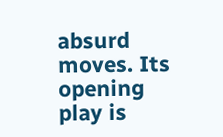absurd moves. Its opening play is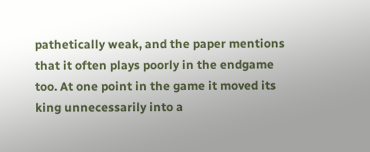pathetically weak, and the paper mentions that it often plays poorly in the endgame too. At one point in the game it moved its king unnecessarily into a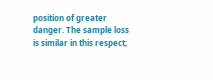position of greater danger. The sample loss is similar in this respect;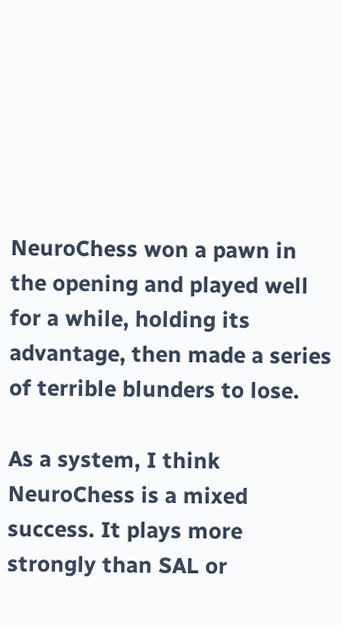NeuroChess won a pawn in the opening and played well for a while, holding its advantage, then made a series of terrible blunders to lose.

As a system, I think NeuroChess is a mixed success. It plays more strongly than SAL or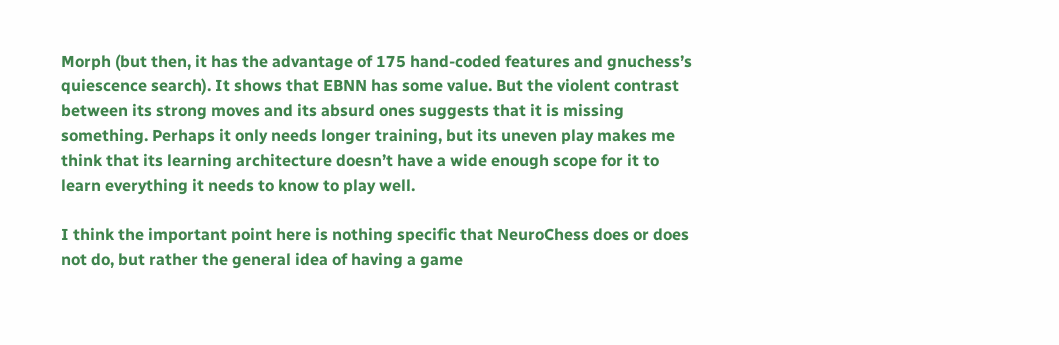Morph (but then, it has the advantage of 175 hand-coded features and gnuchess’s quiescence search). It shows that EBNN has some value. But the violent contrast between its strong moves and its absurd ones suggests that it is missing something. Perhaps it only needs longer training, but its uneven play makes me think that its learning architecture doesn’t have a wide enough scope for it to learn everything it needs to know to play well.

I think the important point here is nothing specific that NeuroChess does or does not do, but rather the general idea of having a game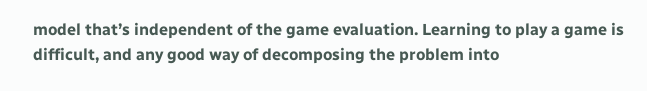model that’s independent of the game evaluation. Learning to play a game is difficult, and any good way of decomposing the problem into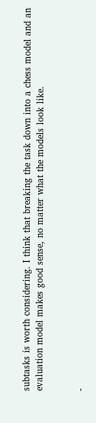subtasks is worth considering. I think that breaking the task down into a chess model and an evaluation model makes good sense, no matter what the models look like.


-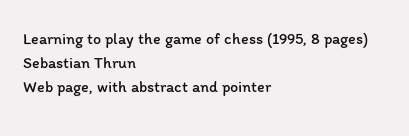Learning to play the game of chess (1995, 8 pages)
Sebastian Thrun
Web page, with abstract and pointer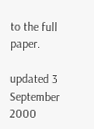to the full paper.

updated 3 September 2000